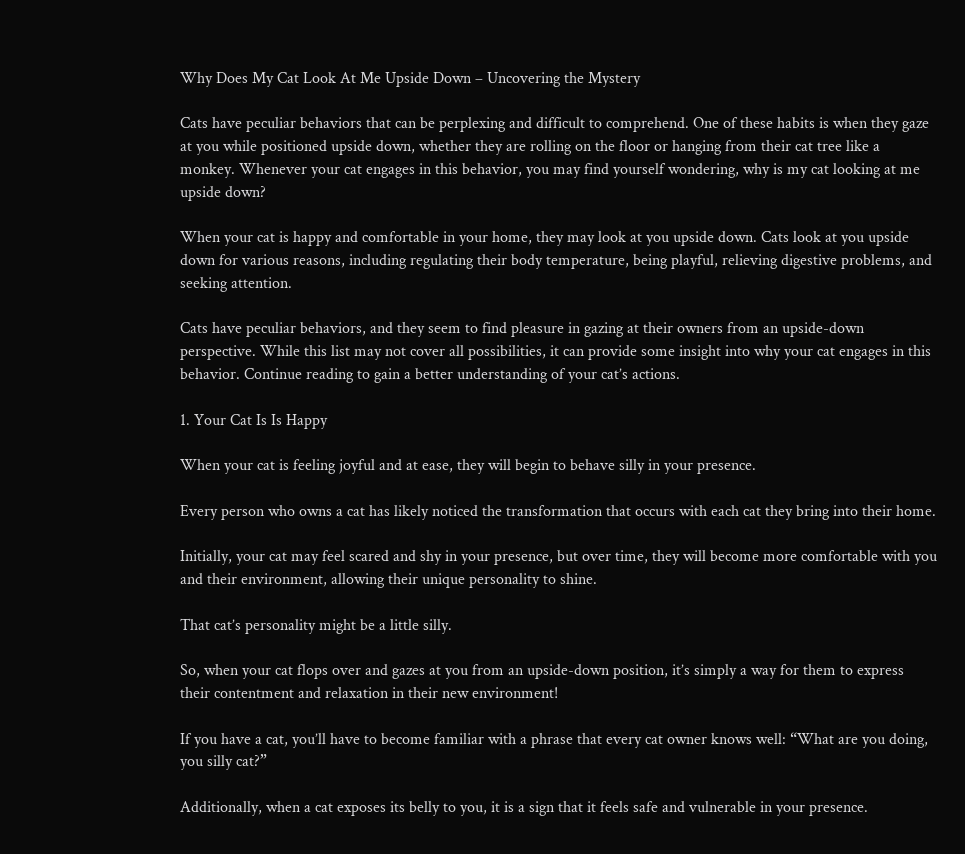Why Does My Cat Look At Me Upside Down – Uncovering the Mystery

Cats have peculiar behaviors that can be perplexing and difficult to comprehend. One of these habits is when they gaze at you while positioned upside down, whether they are rolling on the floor or hanging from their cat tree like a monkey. Whenever your cat engages in this behavior, you may find yourself wondering, why is my cat looking at me upside down?

When your cat is happy and comfortable in your home, they may look at you upside down. Cats look at you upside down for various reasons, including regulating their body temperature, being playful, relieving digestive problems, and seeking attention.

Cats have peculiar behaviors, and they seem to find pleasure in gazing at their owners from an upside-down perspective. While this list may not cover all possibilities, it can provide some insight into why your cat engages in this behavior. Continue reading to gain a better understanding of your cat’s actions.

1. Your Cat Is Is Happy

When your cat is feeling joyful and at ease, they will begin to behave silly in your presence.

Every person who owns a cat has likely noticed the transformation that occurs with each cat they bring into their home.

Initially, your cat may feel scared and shy in your presence, but over time, they will become more comfortable with you and their environment, allowing their unique personality to shine.

That cat’s personality might be a little silly.

So, when your cat flops over and gazes at you from an upside-down position, it’s simply a way for them to express their contentment and relaxation in their new environment!

If you have a cat, you’ll have to become familiar with a phrase that every cat owner knows well: “What are you doing, you silly cat?”

Additionally, when a cat exposes its belly to you, it is a sign that it feels safe and vulnerable in your presence.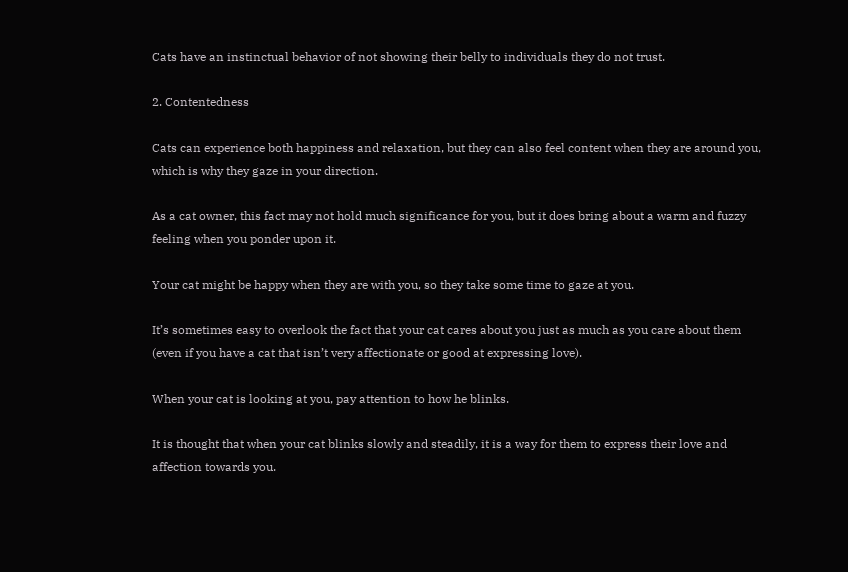Cats have an instinctual behavior of not showing their belly to individuals they do not trust.

2. Contentedness

Cats can experience both happiness and relaxation, but they can also feel content when they are around you, which is why they gaze in your direction.

As a cat owner, this fact may not hold much significance for you, but it does bring about a warm and fuzzy feeling when you ponder upon it.

Your cat might be happy when they are with you, so they take some time to gaze at you.

It’s sometimes easy to overlook the fact that your cat cares about you just as much as you care about them (even if you have a cat that isn’t very affectionate or good at expressing love).

When your cat is looking at you, pay attention to how he blinks.

It is thought that when your cat blinks slowly and steadily, it is a way for them to express their love and affection towards you.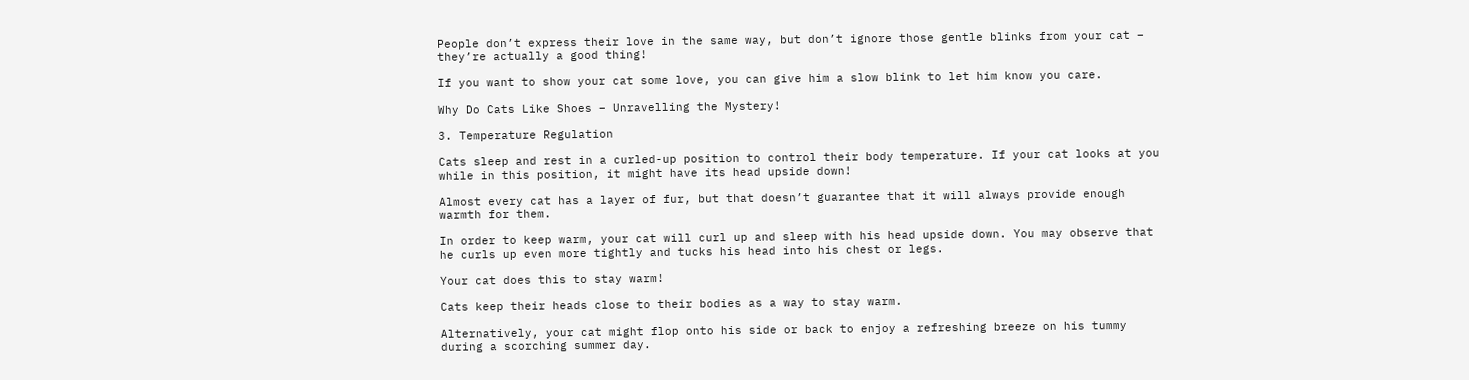People don’t express their love in the same way, but don’t ignore those gentle blinks from your cat – they’re actually a good thing!

If you want to show your cat some love, you can give him a slow blink to let him know you care.

Why Do Cats Like Shoes – Unravelling the Mystery!

3. Temperature Regulation

Cats sleep and rest in a curled-up position to control their body temperature. If your cat looks at you while in this position, it might have its head upside down!

Almost every cat has a layer of fur, but that doesn’t guarantee that it will always provide enough warmth for them.

In order to keep warm, your cat will curl up and sleep with his head upside down. You may observe that he curls up even more tightly and tucks his head into his chest or legs.

Your cat does this to stay warm!

Cats keep their heads close to their bodies as a way to stay warm.

Alternatively, your cat might flop onto his side or back to enjoy a refreshing breeze on his tummy during a scorching summer day.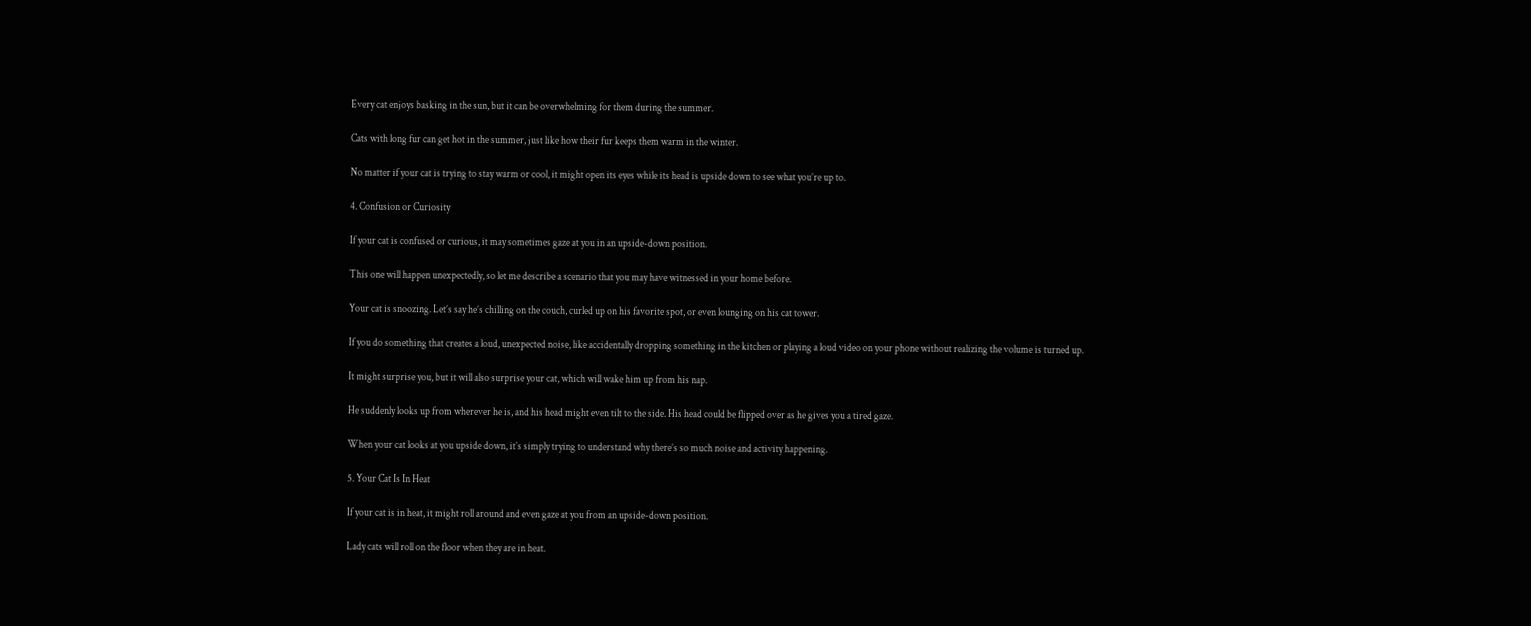Every cat enjoys basking in the sun, but it can be overwhelming for them during the summer.

Cats with long fur can get hot in the summer, just like how their fur keeps them warm in the winter.

No matter if your cat is trying to stay warm or cool, it might open its eyes while its head is upside down to see what you’re up to.

4. Confusion or Curiosity

If your cat is confused or curious, it may sometimes gaze at you in an upside-down position.

This one will happen unexpectedly, so let me describe a scenario that you may have witnessed in your home before.

Your cat is snoozing. Let’s say he’s chilling on the couch, curled up on his favorite spot, or even lounging on his cat tower.

If you do something that creates a loud, unexpected noise, like accidentally dropping something in the kitchen or playing a loud video on your phone without realizing the volume is turned up.

It might surprise you, but it will also surprise your cat, which will wake him up from his nap.

He suddenly looks up from wherever he is, and his head might even tilt to the side. His head could be flipped over as he gives you a tired gaze.

When your cat looks at you upside down, it’s simply trying to understand why there’s so much noise and activity happening.

5. Your Cat Is In Heat

If your cat is in heat, it might roll around and even gaze at you from an upside-down position.

Lady cats will roll on the floor when they are in heat.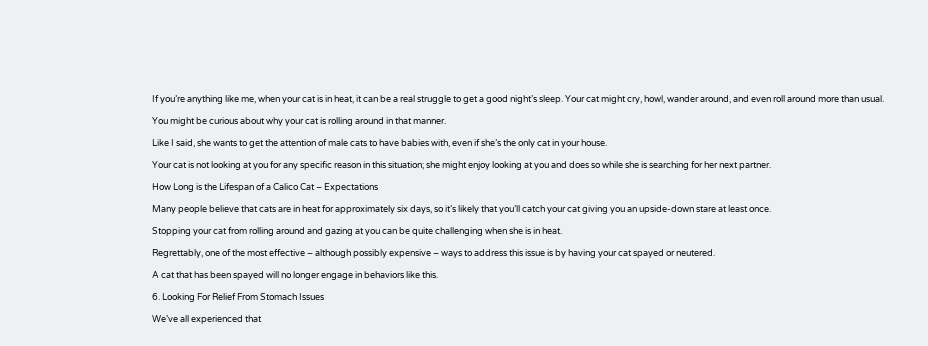If you’re anything like me, when your cat is in heat, it can be a real struggle to get a good night’s sleep. Your cat might cry, howl, wander around, and even roll around more than usual.

You might be curious about why your cat is rolling around in that manner.

Like I said, she wants to get the attention of male cats to have babies with, even if she’s the only cat in your house.

Your cat is not looking at you for any specific reason in this situation; she might enjoy looking at you and does so while she is searching for her next partner.

How Long is the Lifespan of a Calico Cat – Expectations

Many people believe that cats are in heat for approximately six days, so it’s likely that you’ll catch your cat giving you an upside-down stare at least once.

Stopping your cat from rolling around and gazing at you can be quite challenging when she is in heat.

Regrettably, one of the most effective – although possibly expensive – ways to address this issue is by having your cat spayed or neutered.

A cat that has been spayed will no longer engage in behaviors like this.

6. Looking For Relief From Stomach Issues

We’ve all experienced that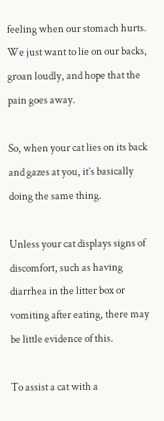feeling when our stomach hurts. We just want to lie on our backs, groan loudly, and hope that the pain goes away.

So, when your cat lies on its back and gazes at you, it’s basically doing the same thing.

Unless your cat displays signs of discomfort, such as having diarrhea in the litter box or vomiting after eating, there may be little evidence of this.

To assist a cat with a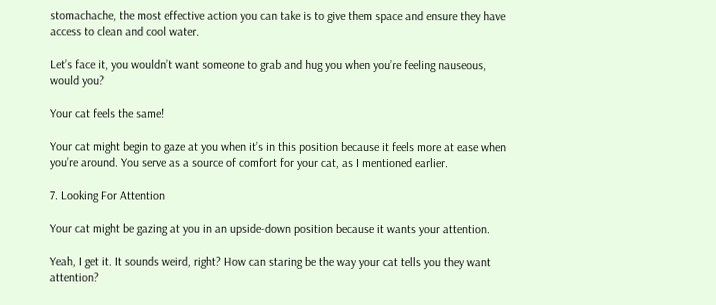stomachache, the most effective action you can take is to give them space and ensure they have access to clean and cool water.

Let’s face it, you wouldn’t want someone to grab and hug you when you’re feeling nauseous, would you?

Your cat feels the same!

Your cat might begin to gaze at you when it’s in this position because it feels more at ease when you’re around. You serve as a source of comfort for your cat, as I mentioned earlier.

7. Looking For Attention

Your cat might be gazing at you in an upside-down position because it wants your attention.

Yeah, I get it. It sounds weird, right? How can staring be the way your cat tells you they want attention?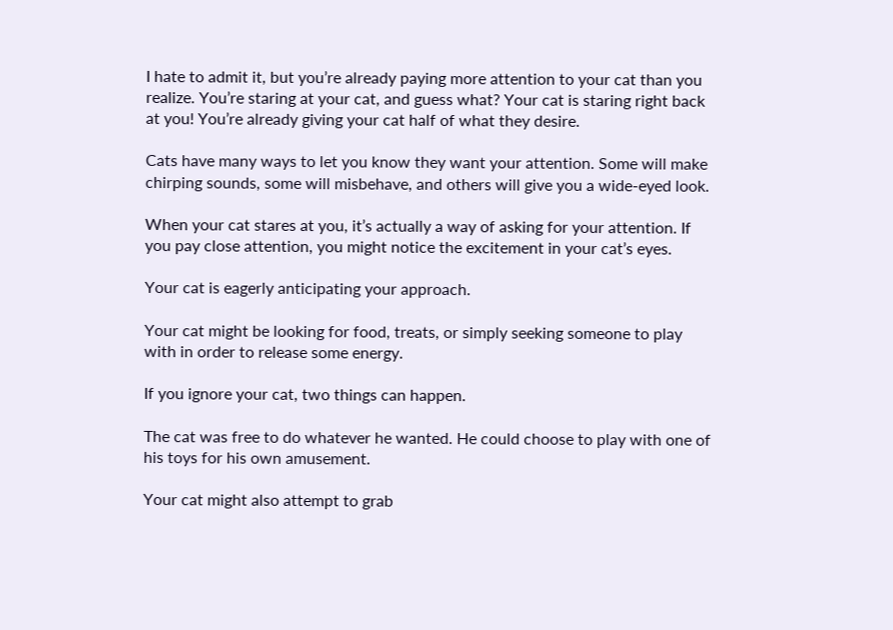I hate to admit it, but you’re already paying more attention to your cat than you realize. You’re staring at your cat, and guess what? Your cat is staring right back at you! You’re already giving your cat half of what they desire.

Cats have many ways to let you know they want your attention. Some will make chirping sounds, some will misbehave, and others will give you a wide-eyed look.

When your cat stares at you, it’s actually a way of asking for your attention. If you pay close attention, you might notice the excitement in your cat’s eyes.

Your cat is eagerly anticipating your approach.

Your cat might be looking for food, treats, or simply seeking someone to play with in order to release some energy.

If you ignore your cat, two things can happen.

The cat was free to do whatever he wanted. He could choose to play with one of his toys for his own amusement.

Your cat might also attempt to grab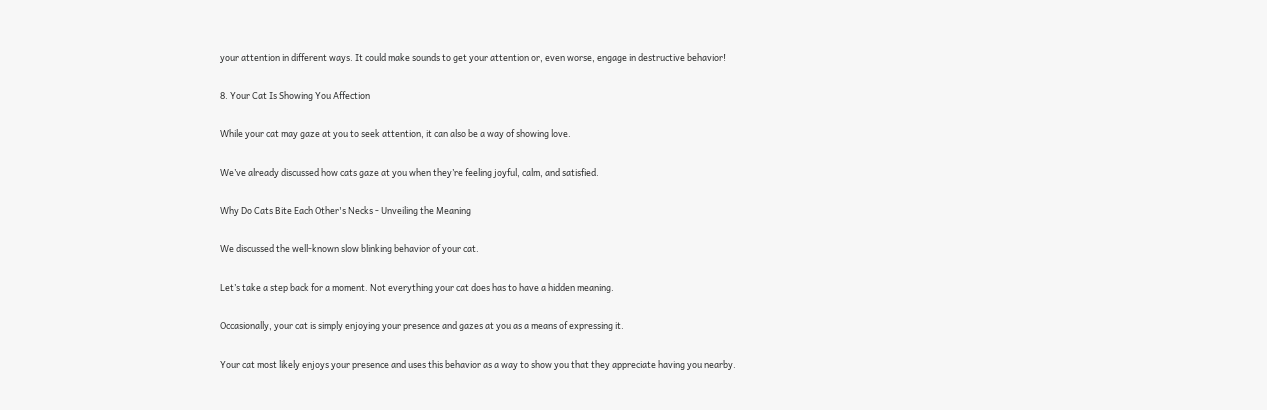your attention in different ways. It could make sounds to get your attention or, even worse, engage in destructive behavior!

8. Your Cat Is Showing You Affection

While your cat may gaze at you to seek attention, it can also be a way of showing love.

We’ve already discussed how cats gaze at you when they’re feeling joyful, calm, and satisfied.

Why Do Cats Bite Each Other's Necks - Unveiling the Meaning

We discussed the well-known slow blinking behavior of your cat.

Let’s take a step back for a moment. Not everything your cat does has to have a hidden meaning.

Occasionally, your cat is simply enjoying your presence and gazes at you as a means of expressing it.

Your cat most likely enjoys your presence and uses this behavior as a way to show you that they appreciate having you nearby.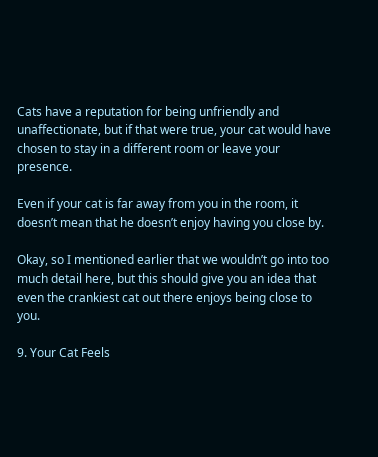Cats have a reputation for being unfriendly and unaffectionate, but if that were true, your cat would have chosen to stay in a different room or leave your presence.

Even if your cat is far away from you in the room, it doesn’t mean that he doesn’t enjoy having you close by.

Okay, so I mentioned earlier that we wouldn’t go into too much detail here, but this should give you an idea that even the crankiest cat out there enjoys being close to you.

9. Your Cat Feels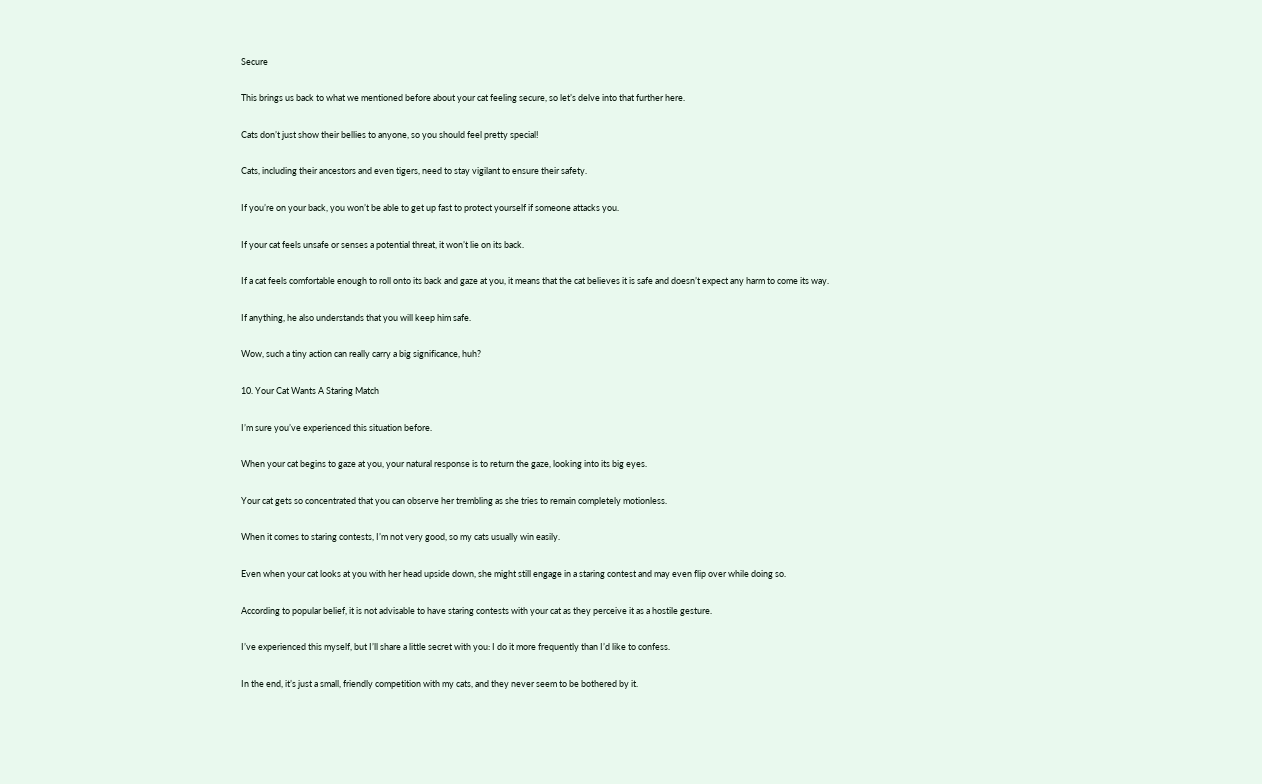Secure

This brings us back to what we mentioned before about your cat feeling secure, so let’s delve into that further here.

Cats don’t just show their bellies to anyone, so you should feel pretty special!

Cats, including their ancestors and even tigers, need to stay vigilant to ensure their safety.

If you’re on your back, you won’t be able to get up fast to protect yourself if someone attacks you.

If your cat feels unsafe or senses a potential threat, it won’t lie on its back.

If a cat feels comfortable enough to roll onto its back and gaze at you, it means that the cat believes it is safe and doesn’t expect any harm to come its way.

If anything, he also understands that you will keep him safe.

Wow, such a tiny action can really carry a big significance, huh?

10. Your Cat Wants A Staring Match

I’m sure you’ve experienced this situation before.

When your cat begins to gaze at you, your natural response is to return the gaze, looking into its big eyes.

Your cat gets so concentrated that you can observe her trembling as she tries to remain completely motionless.

When it comes to staring contests, I’m not very good, so my cats usually win easily.

Even when your cat looks at you with her head upside down, she might still engage in a staring contest and may even flip over while doing so.

According to popular belief, it is not advisable to have staring contests with your cat as they perceive it as a hostile gesture.

I’ve experienced this myself, but I’ll share a little secret with you: I do it more frequently than I’d like to confess.

In the end, it’s just a small, friendly competition with my cats, and they never seem to be bothered by it.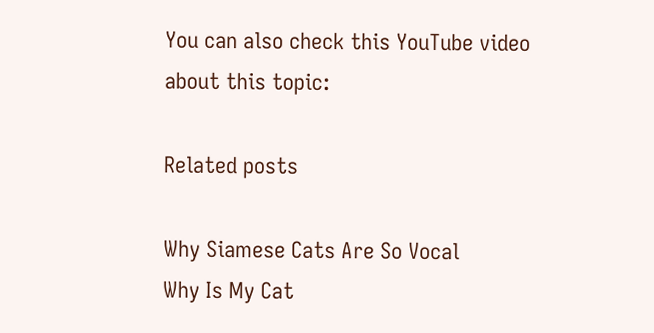You can also check this YouTube video about this topic:

Related posts

Why Siamese Cats Are So Vocal
Why Is My Cat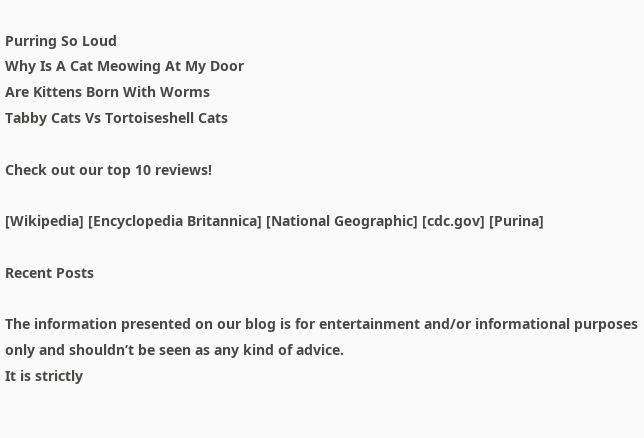Purring So Loud
Why Is A Cat Meowing At My Door
Are Kittens Born With Worms
Tabby Cats Vs Tortoiseshell Cats

Check out our top 10 reviews!

[Wikipedia] [Encyclopedia Britannica] [National Geographic] [cdc.gov] [Purina]

Recent Posts

The information presented on our blog is for entertainment and/or informational purposes only and shouldn’t be seen as any kind of advice.
It is strictly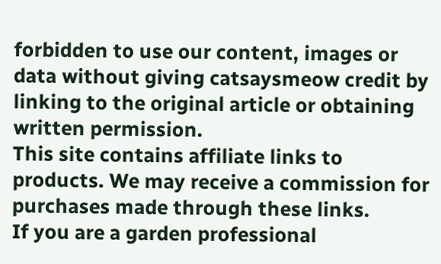forbidden to use our content, images or data without giving catsaysmeow credit by linking to the original article or obtaining written permission.
This site contains affiliate links to products. We may receive a commission for purchases made through these links.
If you are a garden professional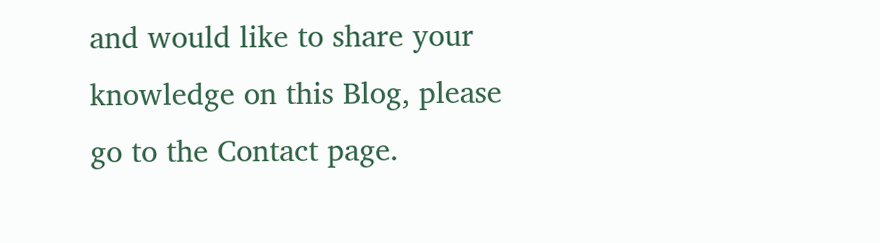and would like to share your knowledge on this Blog, please go to the Contact page.